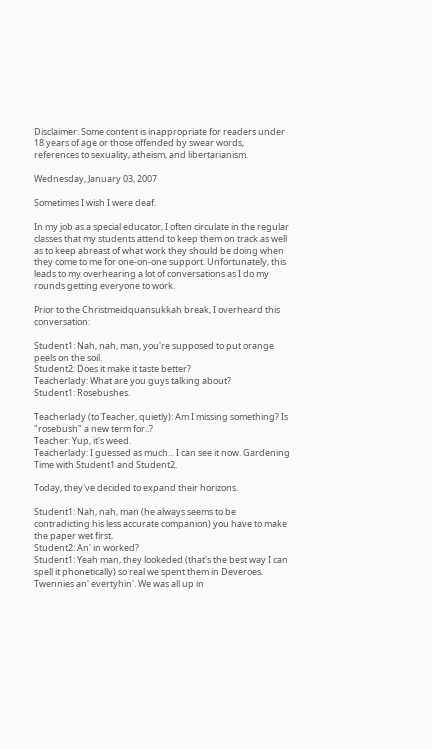Disclaimer: Some content is inappropriate for readers under 18 years of age or those offended by swear words, references to sexuality, atheism, and libertarianism.

Wednesday, January 03, 2007

Sometimes I wish I were deaf.

In my job as a special educator, I often circulate in the regular classes that my students attend to keep them on track as well as to keep abreast of what work they should be doing when they come to me for one-on-one support. Unfortunately, this leads to my overhearing a lot of conversations as I do my rounds getting everyone to work.

Prior to the Christmeidquansukkah break, I overheard this conversation:

Student1: Nah, nah, man, you're supposed to put orange peels on the soil.
Student2: Does it make it taste better?
Teacherlady: What are you guys talking about?
Student1: Rosebushes.

Teacherlady (to Teacher, quietly): Am I missing something? Is "rosebush" a new term for..?
Teacher: Yup, it's weed.
Teacherlady: I guessed as much... I can see it now. Gardening Time with Student1 and Student2.

Today, they've decided to expand their horizons.

Student1: Nah, nah, man (he always seems to be contradicting his less accurate companion) you have to make the paper wet first.
Student2: An' in worked?
Student1: Yeah man, they lookeded (that's the best way I can spell it phonetically) so real we spent them in Deveroes. Twennies an' evertyhin'. We was all up in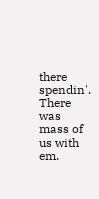there spendin'. There was mass of us with em.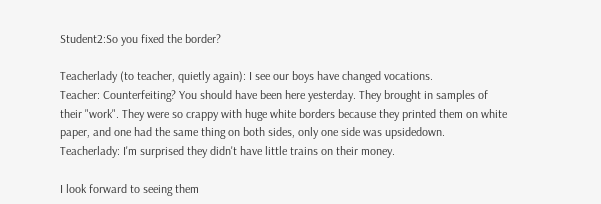Student2:So you fixed the border?

Teacherlady (to teacher, quietly again): I see our boys have changed vocations.
Teacher: Counterfeiting? You should have been here yesterday. They brought in samples of their "work". They were so crappy with huge white borders because they printed them on white paper, and one had the same thing on both sides, only one side was upsidedown.
Teacherlady: I'm surprised they didn't have little trains on their money.

I look forward to seeing them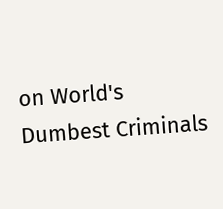on World's Dumbest Criminals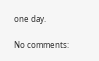one day.

No comments: